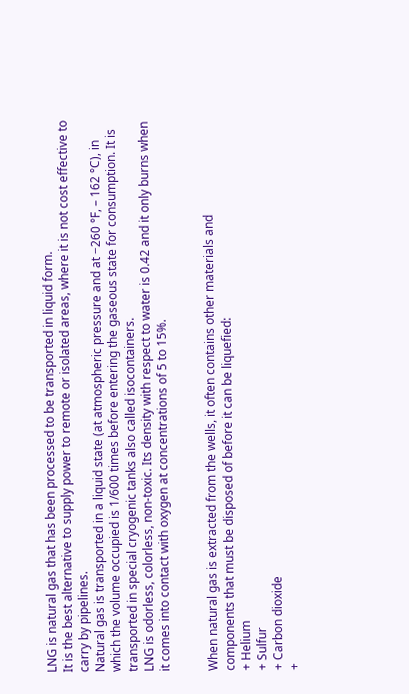LNG is natural gas that has been processed to be transported in liquid form.
It is the best alternative to supply power to remote or isolated areas, where it is not cost effective to carry by pipelines.
Natural gas is transported in a liquid state (at atmospheric pressure and at −260 °F, – 162 °C), in which the volume occupied is 1/600 times before entering the gaseous state for consumption. It is transported in special cryogenic tanks also called isocontainers.
LNG is odorless, colorless, non-toxic. Its density with respect to water is 0.42 and it only burns when it comes into contact with oxygen at concentrations of 5 to 15%.


When natural gas is extracted from the wells, it often contains other materials and
components that must be disposed of before it can be liquefied:
+ Helium
+ Sulfur
+ Carbon dioxide
+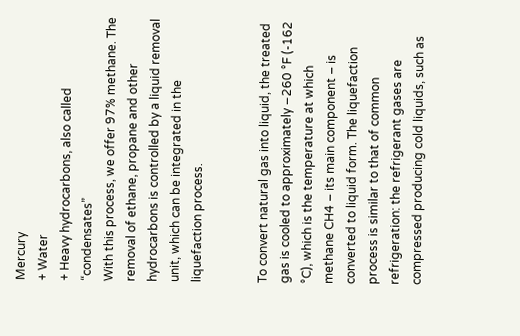Mercury
+ Water
+ Heavy hydrocarbons, also called “condensates”
With this process, we offer 97% methane. The removal of ethane, propane and other hydrocarbons is controlled by a liquid removal unit, which can be integrated in the liquefaction process.


To convert natural gas into liquid, the treated gas is cooled to approximately −260 °F (-162 °C), which is the temperature at which methane CH4 – its main component – is converted to liquid form. The liquefaction process is similar to that of common refrigeration: the refrigerant gases are compressed producing cold liquids, such as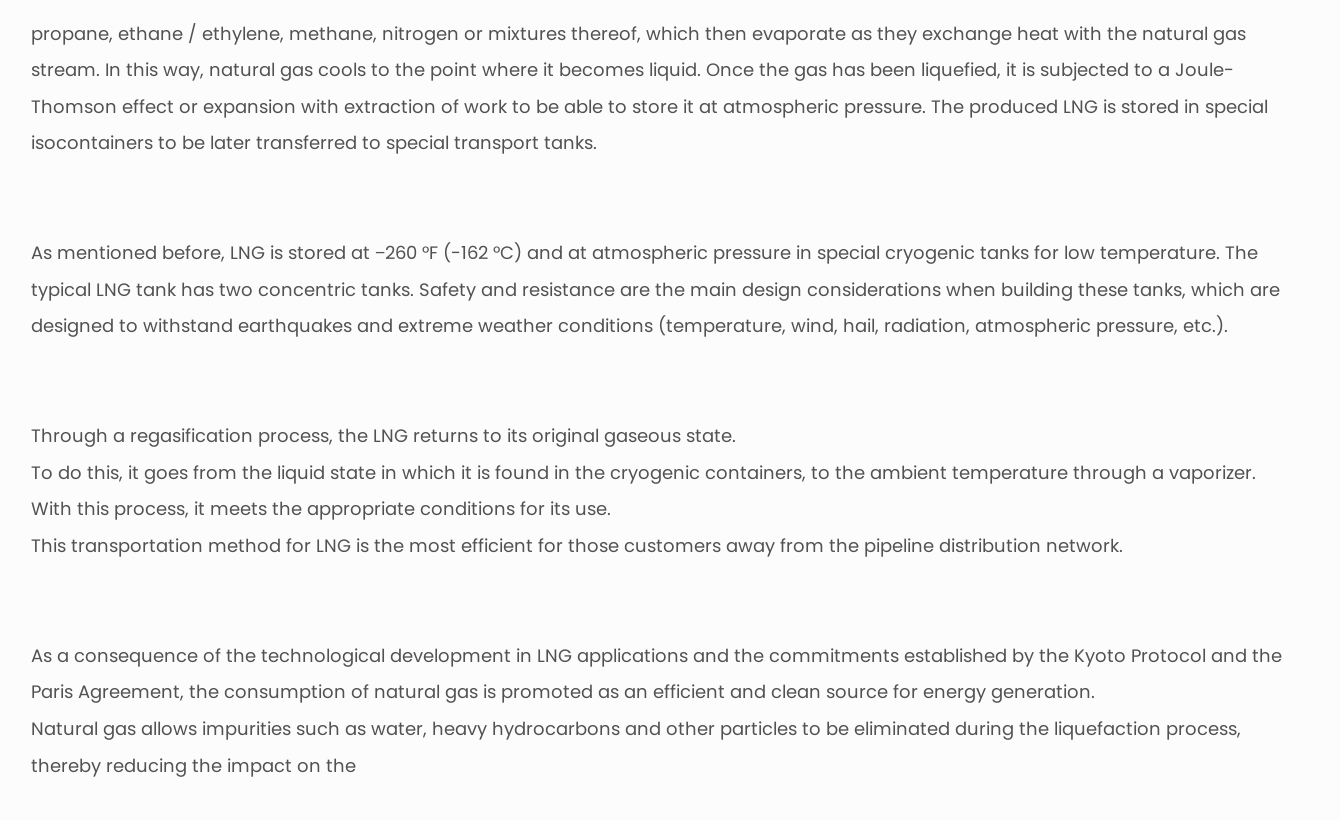propane, ethane / ethylene, methane, nitrogen or mixtures thereof, which then evaporate as they exchange heat with the natural gas stream. In this way, natural gas cools to the point where it becomes liquid. Once the gas has been liquefied, it is subjected to a Joule-Thomson effect or expansion with extraction of work to be able to store it at atmospheric pressure. The produced LNG is stored in special isocontainers to be later transferred to special transport tanks.


As mentioned before, LNG is stored at −260 °F (-162 °C) and at atmospheric pressure in special cryogenic tanks for low temperature. The typical LNG tank has two concentric tanks. Safety and resistance are the main design considerations when building these tanks, which are designed to withstand earthquakes and extreme weather conditions (temperature, wind, hail, radiation, atmospheric pressure, etc.).


Through a regasification process, the LNG returns to its original gaseous state.
To do this, it goes from the liquid state in which it is found in the cryogenic containers, to the ambient temperature through a vaporizer. With this process, it meets the appropriate conditions for its use.
This transportation method for LNG is the most efficient for those customers away from the pipeline distribution network.


As a consequence of the technological development in LNG applications and the commitments established by the Kyoto Protocol and the Paris Agreement, the consumption of natural gas is promoted as an efficient and clean source for energy generation.
Natural gas allows impurities such as water, heavy hydrocarbons and other particles to be eliminated during the liquefaction process, thereby reducing the impact on the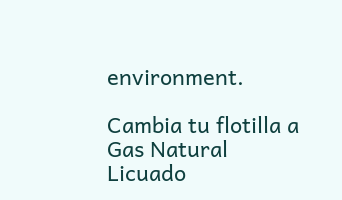environment.

Cambia tu flotilla a Gas Natural Licuado